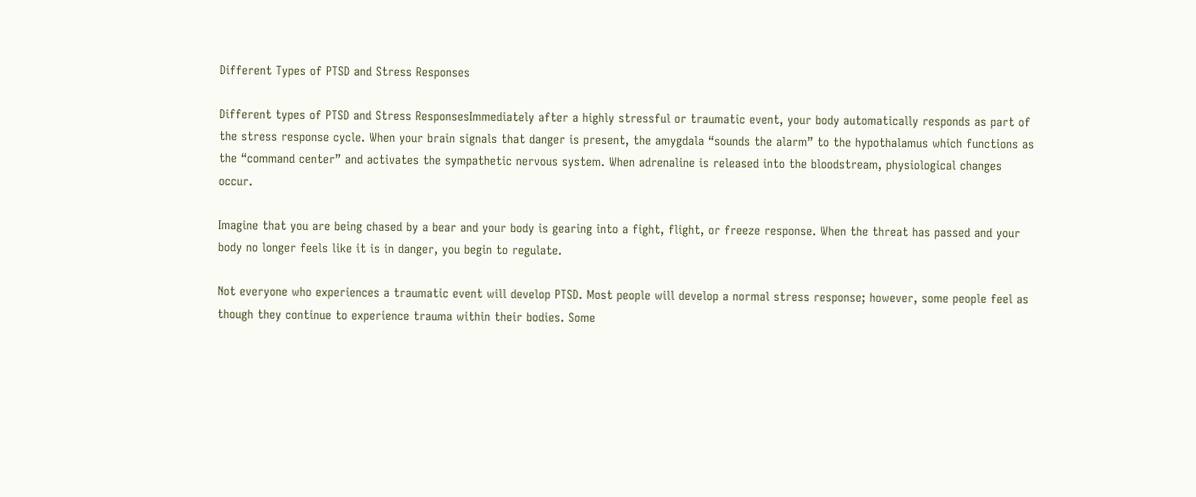Different Types of PTSD and Stress Responses

Different types of PTSD and Stress ResponsesImmediately after a highly stressful or traumatic event, your body automatically responds as part of the stress response cycle. When your brain signals that danger is present, the amygdala “sounds the alarm” to the hypothalamus which functions as the “command center” and activates the sympathetic nervous system. When adrenaline is released into the bloodstream, physiological changes occur.

Imagine that you are being chased by a bear and your body is gearing into a fight, flight, or freeze response. When the threat has passed and your body no longer feels like it is in danger, you begin to regulate.

Not everyone who experiences a traumatic event will develop PTSD. Most people will develop a normal stress response; however, some people feel as though they continue to experience trauma within their bodies. Some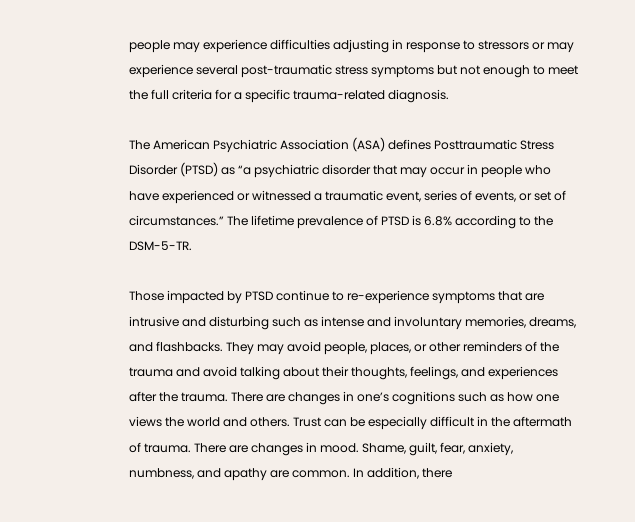people may experience difficulties adjusting in response to stressors or may experience several post-traumatic stress symptoms but not enough to meet the full criteria for a specific trauma-related diagnosis.

The American Psychiatric Association (ASA) defines Posttraumatic Stress Disorder (PTSD) as “a psychiatric disorder that may occur in people who have experienced or witnessed a traumatic event, series of events, or set of circumstances.” The lifetime prevalence of PTSD is 6.8% according to the DSM-5-TR.

Those impacted by PTSD continue to re-experience symptoms that are intrusive and disturbing such as intense and involuntary memories, dreams, and flashbacks. They may avoid people, places, or other reminders of the trauma and avoid talking about their thoughts, feelings, and experiences after the trauma. There are changes in one’s cognitions such as how one views the world and others. Trust can be especially difficult in the aftermath of trauma. There are changes in mood. Shame, guilt, fear, anxiety, numbness, and apathy are common. In addition, there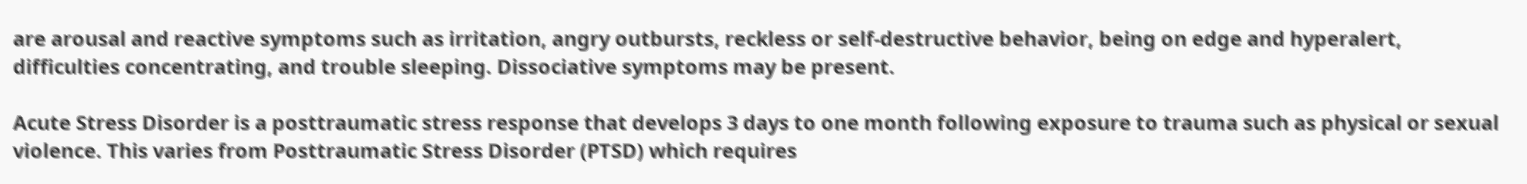are arousal and reactive symptoms such as irritation, angry outbursts, reckless or self-destructive behavior, being on edge and hyperalert, difficulties concentrating, and trouble sleeping. Dissociative symptoms may be present.

Acute Stress Disorder is a posttraumatic stress response that develops 3 days to one month following exposure to trauma such as physical or sexual violence. This varies from Posttraumatic Stress Disorder (PTSD) which requires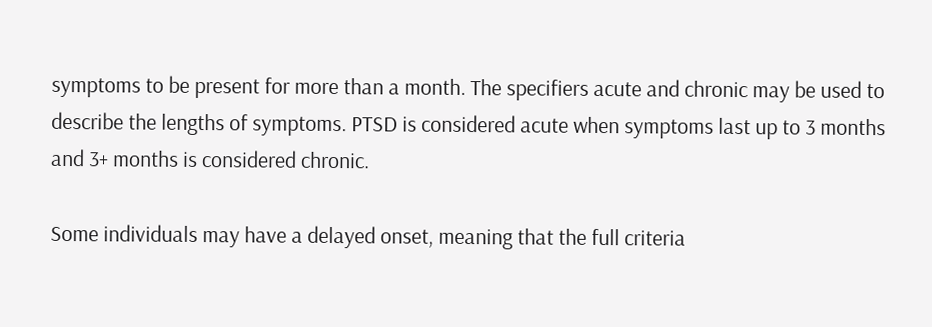symptoms to be present for more than a month. The specifiers acute and chronic may be used to describe the lengths of symptoms. PTSD is considered acute when symptoms last up to 3 months and 3+ months is considered chronic.

Some individuals may have a delayed onset, meaning that the full criteria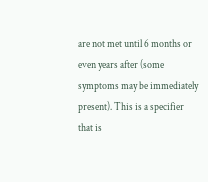are not met until 6 months or even years after (some symptoms may be immediately present). This is a specifier that is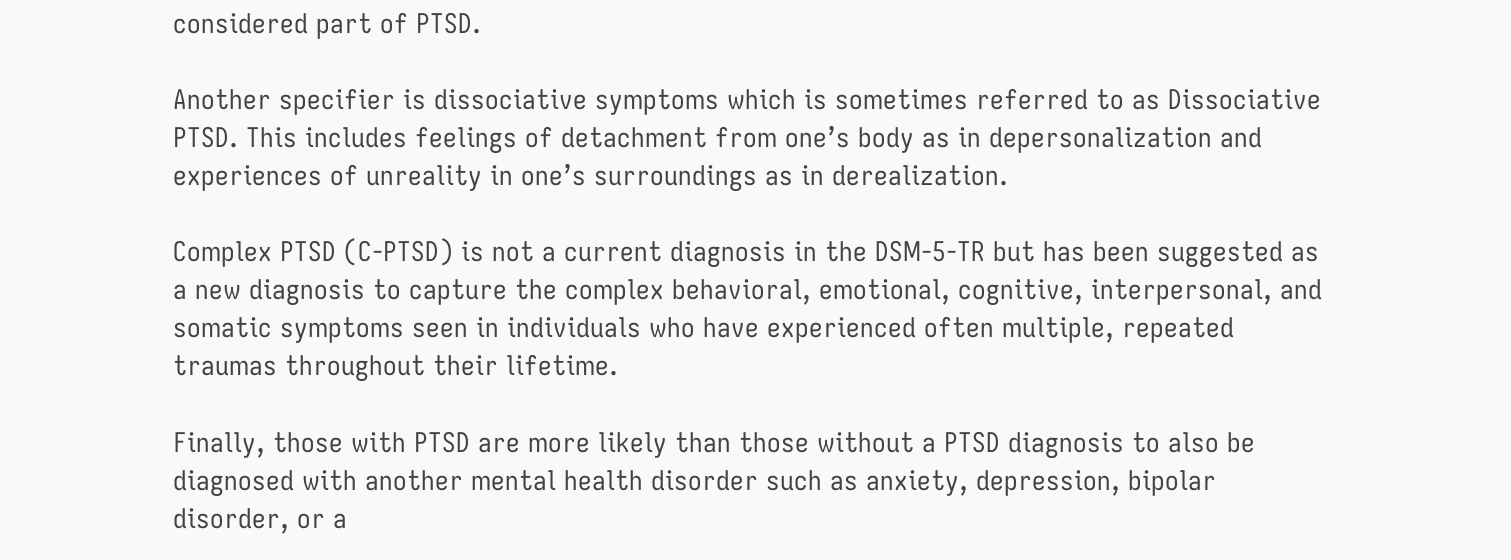considered part of PTSD.

Another specifier is dissociative symptoms which is sometimes referred to as Dissociative PTSD. This includes feelings of detachment from one’s body as in depersonalization and experiences of unreality in one’s surroundings as in derealization.

Complex PTSD (C-PTSD) is not a current diagnosis in the DSM-5-TR but has been suggested as a new diagnosis to capture the complex behavioral, emotional, cognitive, interpersonal, and somatic symptoms seen in individuals who have experienced often multiple, repeated traumas throughout their lifetime.

Finally, those with PTSD are more likely than those without a PTSD diagnosis to also be diagnosed with another mental health disorder such as anxiety, depression, bipolar disorder, or a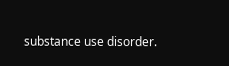substance use disorder.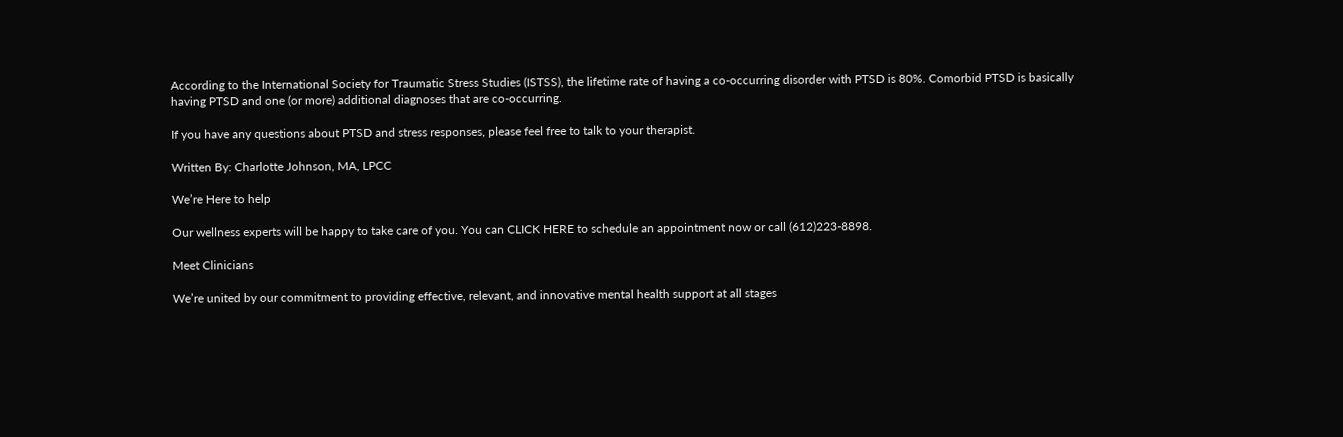According to the International Society for Traumatic Stress Studies (ISTSS), the lifetime rate of having a co-occurring disorder with PTSD is 80%. Comorbid PTSD is basically having PTSD and one (or more) additional diagnoses that are co-occurring.

If you have any questions about PTSD and stress responses, please feel free to talk to your therapist.

Written By: Charlotte Johnson, MA, LPCC

We’re Here to help

Our wellness experts will be happy to take care of you. You can CLICK HERE to schedule an appointment now or call (612)223-8898.

Meet Clinicians

We’re united by our commitment to providing effective, relevant, and innovative mental health support at all stages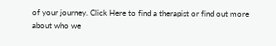of your journey. Click Here to find a therapist or find out more about who we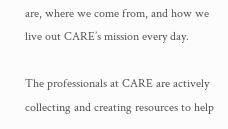are, where we come from, and how we live out CARE’s mission every day.

The professionals at CARE are actively collecting and creating resources to help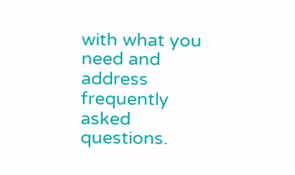with what you need and address frequently asked questions.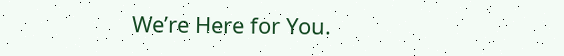We’re Here for You.